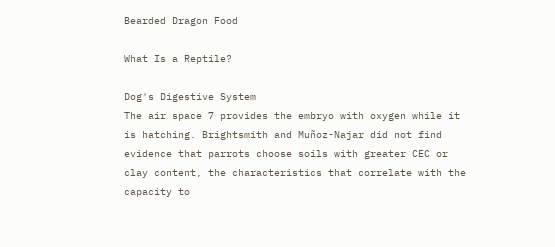Bearded Dragon Food

What Is a Reptile?

Dog's Digestive System
The air space 7 provides the embryo with oxygen while it is hatching. Brightsmith and Muñoz-Najar did not find evidence that parrots choose soils with greater CEC or clay content, the characteristics that correlate with the capacity to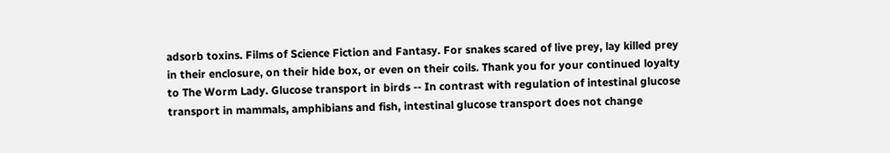adsorb toxins. Films of Science Fiction and Fantasy. For snakes scared of live prey, lay killed prey in their enclosure, on their hide box, or even on their coils. Thank you for your continued loyalty to The Worm Lady. Glucose transport in birds -- In contrast with regulation of intestinal glucose transport in mammals, amphibians and fish, intestinal glucose transport does not change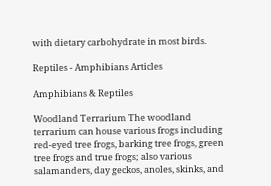with dietary carbohydrate in most birds.

Reptiles - Amphibians Articles

Amphibians & Reptiles

Woodland Terrarium The woodland terrarium can house various frogs including red-eyed tree frogs, barking tree frogs, green tree frogs and true frogs; also various salamanders, day geckos, anoles, skinks, and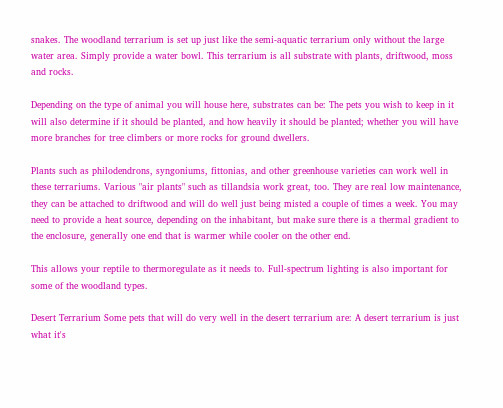snakes. The woodland terrarium is set up just like the semi-aquatic terrarium only without the large water area. Simply provide a water bowl. This terrarium is all substrate with plants, driftwood, moss and rocks.

Depending on the type of animal you will house here, substrates can be: The pets you wish to keep in it will also determine if it should be planted, and how heavily it should be planted; whether you will have more branches for tree climbers or more rocks for ground dwellers.

Plants such as philodendrons, syngoniums, fittonias, and other greenhouse varieties can work well in these terrariums. Various "air plants" such as tillandsia work great, too. They are real low maintenance, they can be attached to driftwood and will do well just being misted a couple of times a week. You may need to provide a heat source, depending on the inhabitant, but make sure there is a thermal gradient to the enclosure, generally one end that is warmer while cooler on the other end.

This allows your reptile to thermoregulate as it needs to. Full-spectrum lighting is also important for some of the woodland types.

Desert Terrarium Some pets that will do very well in the desert terrarium are: A desert terrarium is just what it's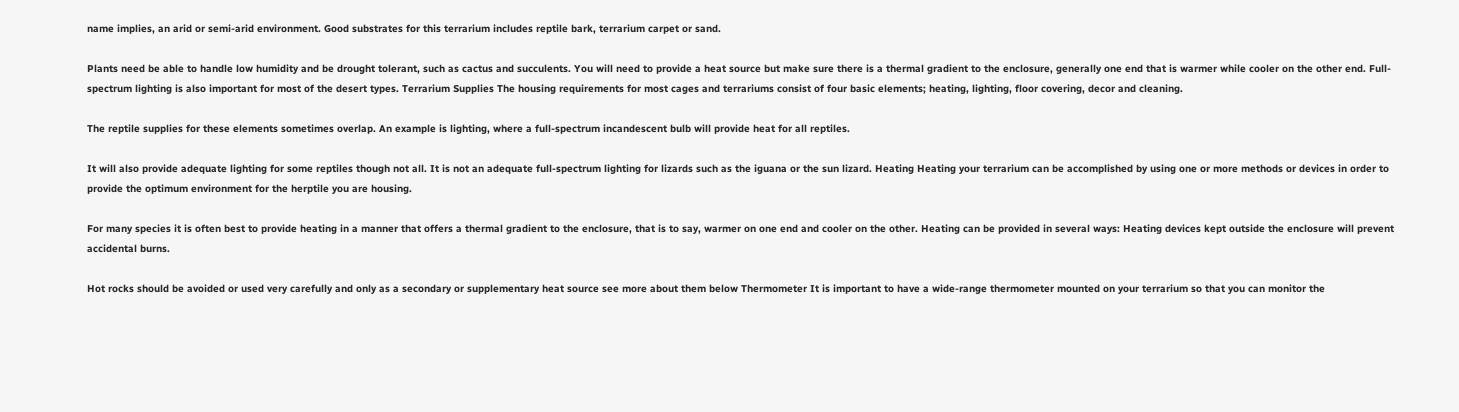name implies, an arid or semi-arid environment. Good substrates for this terrarium includes reptile bark, terrarium carpet or sand.

Plants need be able to handle low humidity and be drought tolerant, such as cactus and succulents. You will need to provide a heat source but make sure there is a thermal gradient to the enclosure, generally one end that is warmer while cooler on the other end. Full-spectrum lighting is also important for most of the desert types. Terrarium Supplies The housing requirements for most cages and terrariums consist of four basic elements; heating, lighting, floor covering, decor and cleaning.

The reptile supplies for these elements sometimes overlap. An example is lighting, where a full-spectrum incandescent bulb will provide heat for all reptiles.

It will also provide adequate lighting for some reptiles though not all. It is not an adequate full-spectrum lighting for lizards such as the iguana or the sun lizard. Heating Heating your terrarium can be accomplished by using one or more methods or devices in order to provide the optimum environment for the herptile you are housing.

For many species it is often best to provide heating in a manner that offers a thermal gradient to the enclosure, that is to say, warmer on one end and cooler on the other. Heating can be provided in several ways: Heating devices kept outside the enclosure will prevent accidental burns.

Hot rocks should be avoided or used very carefully and only as a secondary or supplementary heat source see more about them below Thermometer It is important to have a wide-range thermometer mounted on your terrarium so that you can monitor the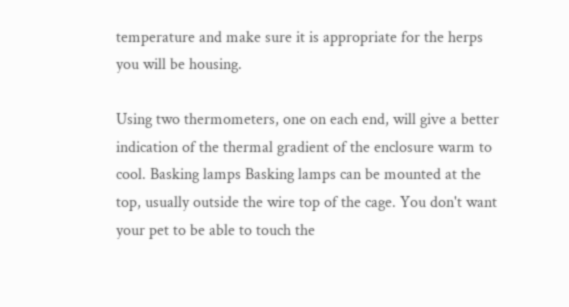temperature and make sure it is appropriate for the herps you will be housing.

Using two thermometers, one on each end, will give a better indication of the thermal gradient of the enclosure warm to cool. Basking lamps Basking lamps can be mounted at the top, usually outside the wire top of the cage. You don't want your pet to be able to touch the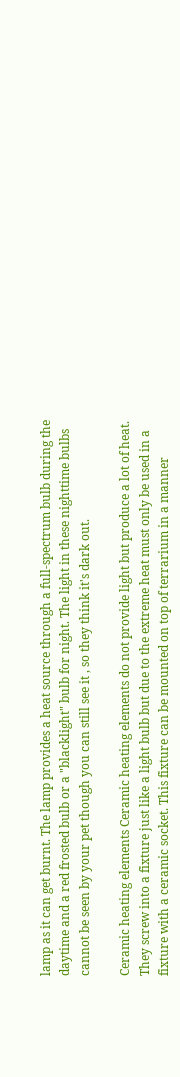lamp as it can get burnt. The lamp provides a heat source through a full-spectrum bulb during the daytime and a red frosted bulb or a "blacklight" bulb for night. The light in these nighttime bulbs cannot be seen by your pet though you can still see it , so they think it's dark out.

Ceramic heating elements Ceramic heating elements do not provide light but produce a lot of heat. They screw into a fixture just like a light bulb but due to the extreme heat must only be used in a fixture with a ceramic socket. This fixture can be mounted on top of terrarium in a manner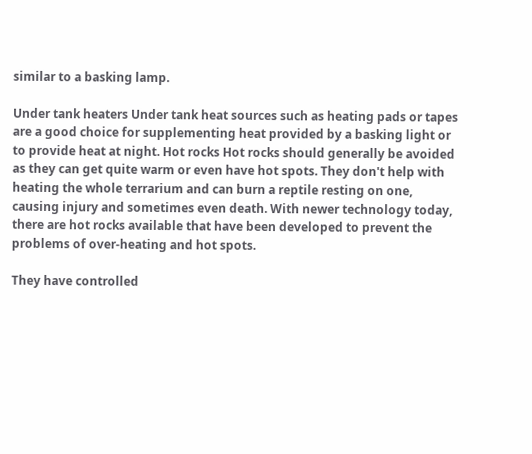similar to a basking lamp.

Under tank heaters Under tank heat sources such as heating pads or tapes are a good choice for supplementing heat provided by a basking light or to provide heat at night. Hot rocks Hot rocks should generally be avoided as they can get quite warm or even have hot spots. They don't help with heating the whole terrarium and can burn a reptile resting on one, causing injury and sometimes even death. With newer technology today, there are hot rocks available that have been developed to prevent the problems of over-heating and hot spots.

They have controlled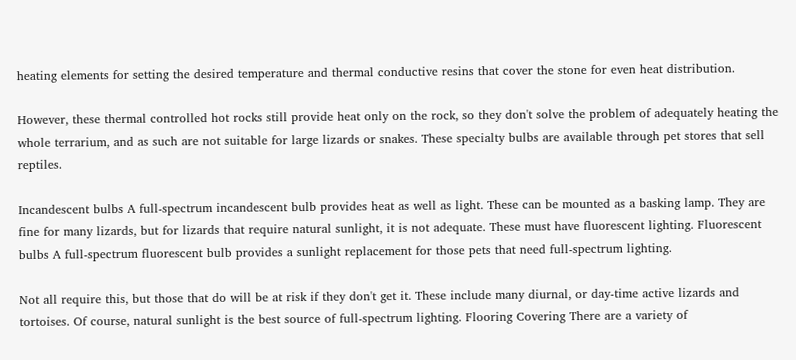heating elements for setting the desired temperature and thermal conductive resins that cover the stone for even heat distribution.

However, these thermal controlled hot rocks still provide heat only on the rock, so they don't solve the problem of adequately heating the whole terrarium, and as such are not suitable for large lizards or snakes. These specialty bulbs are available through pet stores that sell reptiles.

Incandescent bulbs A full-spectrum incandescent bulb provides heat as well as light. These can be mounted as a basking lamp. They are fine for many lizards, but for lizards that require natural sunlight, it is not adequate. These must have fluorescent lighting. Fluorescent bulbs A full-spectrum fluorescent bulb provides a sunlight replacement for those pets that need full-spectrum lighting.

Not all require this, but those that do will be at risk if they don't get it. These include many diurnal, or day-time active lizards and tortoises. Of course, natural sunlight is the best source of full-spectrum lighting. Flooring Covering There are a variety of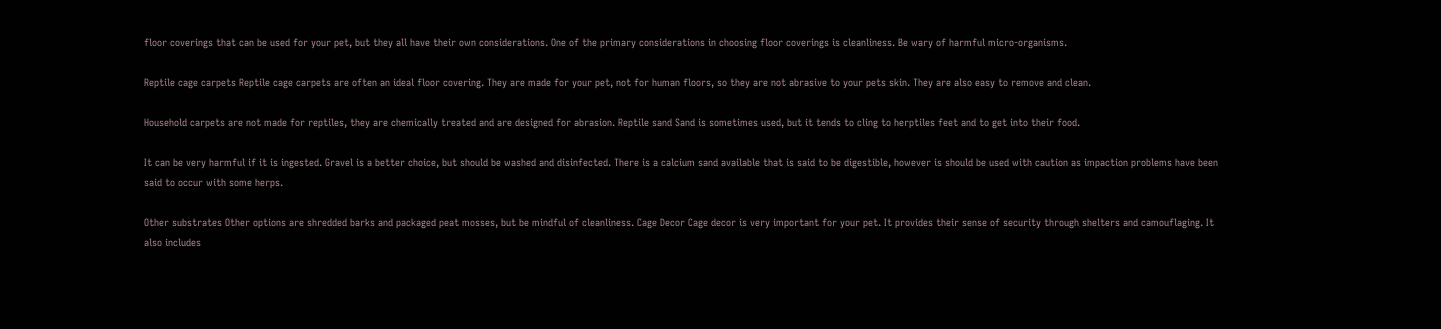floor coverings that can be used for your pet, but they all have their own considerations. One of the primary considerations in choosing floor coverings is cleanliness. Be wary of harmful micro-organisms.

Reptile cage carpets Reptile cage carpets are often an ideal floor covering. They are made for your pet, not for human floors, so they are not abrasive to your pets skin. They are also easy to remove and clean.

Household carpets are not made for reptiles, they are chemically treated and are designed for abrasion. Reptile sand Sand is sometimes used, but it tends to cling to herptiles feet and to get into their food.

It can be very harmful if it is ingested. Gravel is a better choice, but should be washed and disinfected. There is a calcium sand available that is said to be digestible, however is should be used with caution as impaction problems have been said to occur with some herps.

Other substrates Other options are shredded barks and packaged peat mosses, but be mindful of cleanliness. Cage Decor Cage decor is very important for your pet. It provides their sense of security through shelters and camouflaging. It also includes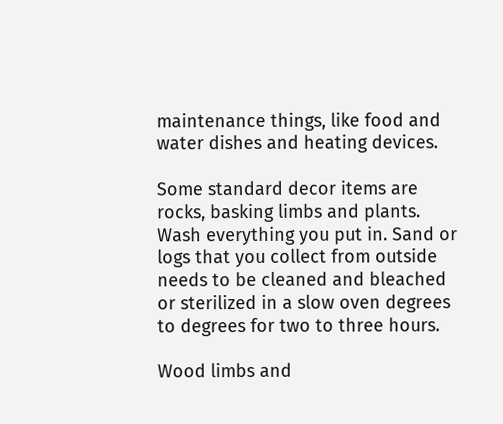maintenance things, like food and water dishes and heating devices.

Some standard decor items are rocks, basking limbs and plants. Wash everything you put in. Sand or logs that you collect from outside needs to be cleaned and bleached or sterilized in a slow oven degrees to degrees for two to three hours.

Wood limbs and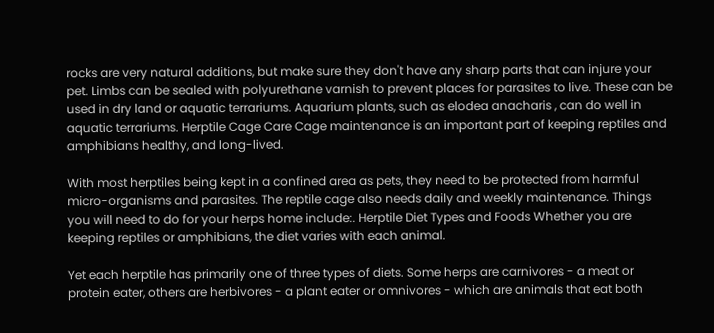rocks are very natural additions, but make sure they don't have any sharp parts that can injure your pet. Limbs can be sealed with polyurethane varnish to prevent places for parasites to live. These can be used in dry land or aquatic terrariums. Aquarium plants, such as elodea anacharis , can do well in aquatic terrariums. Herptile Cage Care Cage maintenance is an important part of keeping reptiles and amphibians healthy, and long-lived.

With most herptiles being kept in a confined area as pets, they need to be protected from harmful micro-organisms and parasites. The reptile cage also needs daily and weekly maintenance. Things you will need to do for your herps home include:. Herptile Diet Types and Foods Whether you are keeping reptiles or amphibians, the diet varies with each animal.

Yet each herptile has primarily one of three types of diets. Some herps are carnivores - a meat or protein eater, others are herbivores - a plant eater or omnivores - which are animals that eat both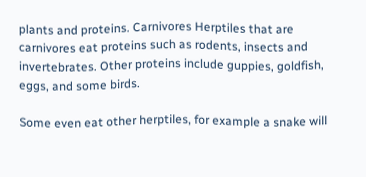plants and proteins. Carnivores Herptiles that are carnivores eat proteins such as rodents, insects and invertebrates. Other proteins include guppies, goldfish, eggs, and some birds.

Some even eat other herptiles, for example a snake will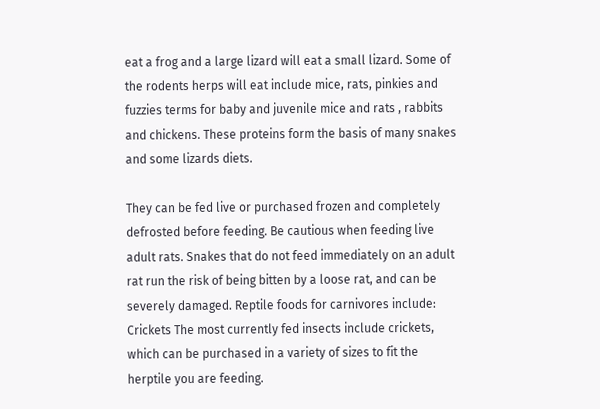eat a frog and a large lizard will eat a small lizard. Some of the rodents herps will eat include mice, rats, pinkies and fuzzies terms for baby and juvenile mice and rats , rabbits and chickens. These proteins form the basis of many snakes and some lizards diets.

They can be fed live or purchased frozen and completely defrosted before feeding. Be cautious when feeding live adult rats. Snakes that do not feed immediately on an adult rat run the risk of being bitten by a loose rat, and can be severely damaged. Reptile foods for carnivores include: Crickets The most currently fed insects include crickets, which can be purchased in a variety of sizes to fit the herptile you are feeding.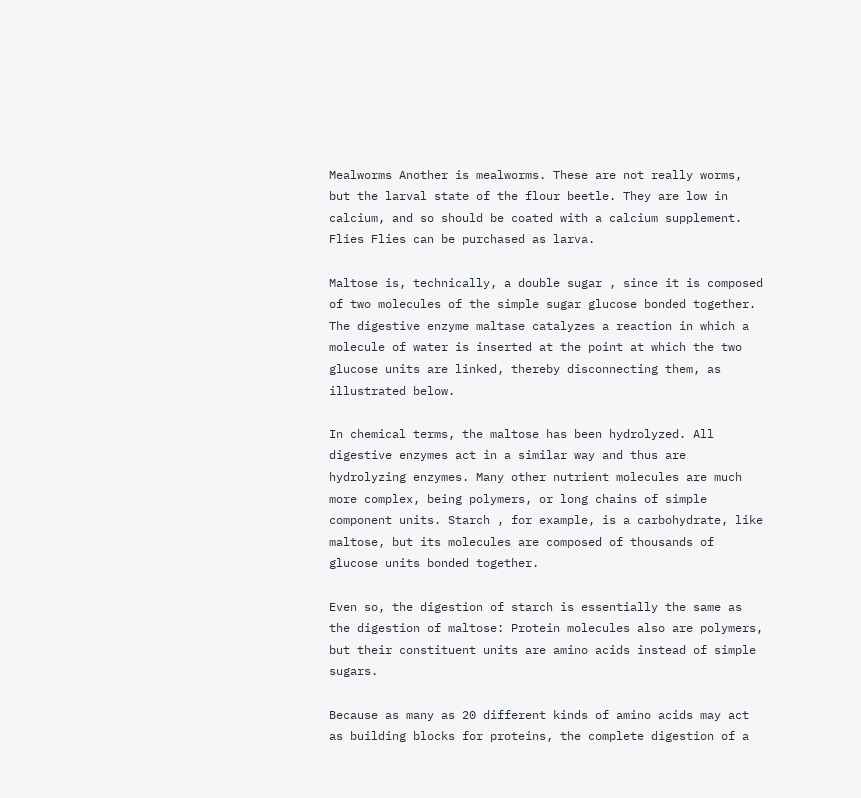Mealworms Another is mealworms. These are not really worms, but the larval state of the flour beetle. They are low in calcium, and so should be coated with a calcium supplement. Flies Flies can be purchased as larva.

Maltose is, technically, a double sugar , since it is composed of two molecules of the simple sugar glucose bonded together. The digestive enzyme maltase catalyzes a reaction in which a molecule of water is inserted at the point at which the two glucose units are linked, thereby disconnecting them, as illustrated below.

In chemical terms, the maltose has been hydrolyzed. All digestive enzymes act in a similar way and thus are hydrolyzing enzymes. Many other nutrient molecules are much more complex, being polymers, or long chains of simple component units. Starch , for example, is a carbohydrate, like maltose, but its molecules are composed of thousands of glucose units bonded together.

Even so, the digestion of starch is essentially the same as the digestion of maltose: Protein molecules also are polymers, but their constituent units are amino acids instead of simple sugars.

Because as many as 20 different kinds of amino acids may act as building blocks for proteins, the complete digestion of a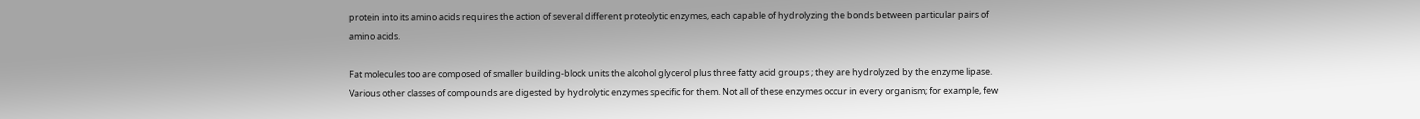protein into its amino acids requires the action of several different proteolytic enzymes, each capable of hydrolyzing the bonds between particular pairs of amino acids.

Fat molecules too are composed of smaller building-block units the alcohol glycerol plus three fatty acid groups ; they are hydrolyzed by the enzyme lipase. Various other classes of compounds are digested by hydrolytic enzymes specific for them. Not all of these enzymes occur in every organism; for example, few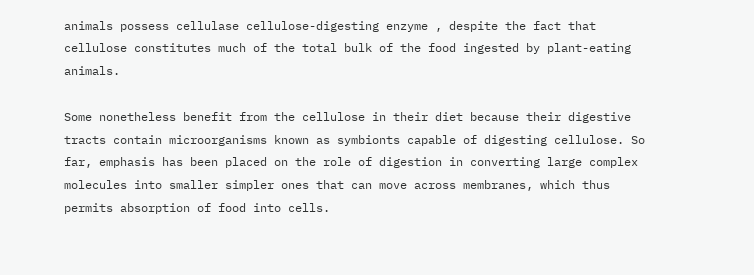animals possess cellulase cellulose-digesting enzyme , despite the fact that cellulose constitutes much of the total bulk of the food ingested by plant-eating animals.

Some nonetheless benefit from the cellulose in their diet because their digestive tracts contain microorganisms known as symbionts capable of digesting cellulose. So far, emphasis has been placed on the role of digestion in converting large complex molecules into smaller simpler ones that can move across membranes, which thus permits absorption of food into cells.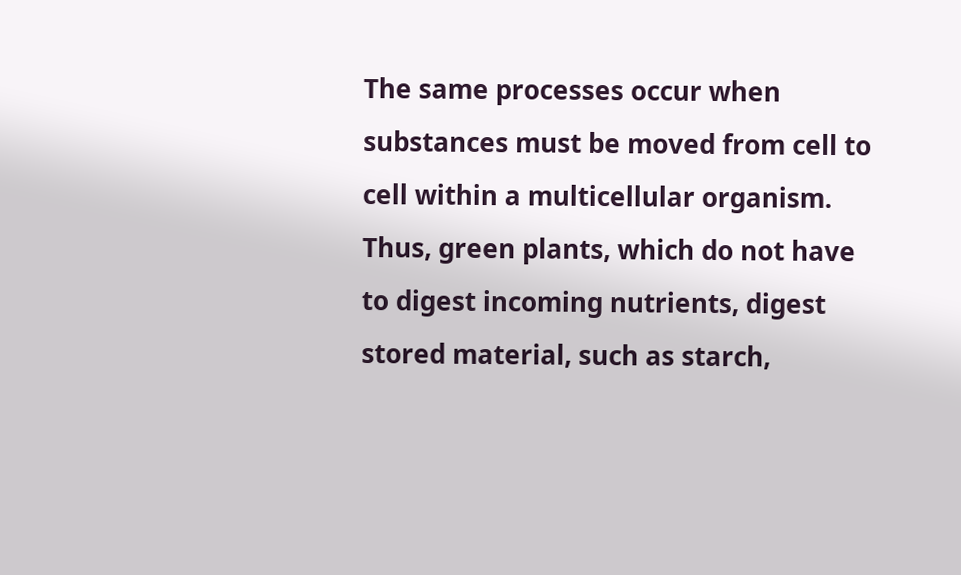The same processes occur when substances must be moved from cell to cell within a multicellular organism. Thus, green plants, which do not have to digest incoming nutrients, digest stored material, such as starch,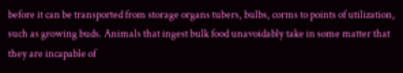before it can be transported from storage organs tubers, bulbs, corms to points of utilization, such as growing buds. Animals that ingest bulk food unavoidably take in some matter that they are incapable of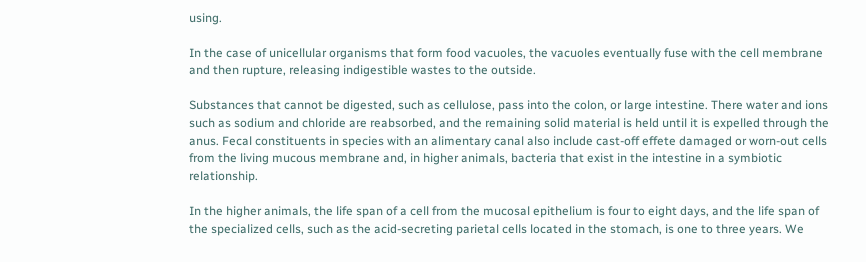using.

In the case of unicellular organisms that form food vacuoles, the vacuoles eventually fuse with the cell membrane and then rupture, releasing indigestible wastes to the outside.

Substances that cannot be digested, such as cellulose, pass into the colon, or large intestine. There water and ions such as sodium and chloride are reabsorbed, and the remaining solid material is held until it is expelled through the anus. Fecal constituents in species with an alimentary canal also include cast-off effete damaged or worn-out cells from the living mucous membrane and, in higher animals, bacteria that exist in the intestine in a symbiotic relationship.

In the higher animals, the life span of a cell from the mucosal epithelium is four to eight days, and the life span of the specialized cells, such as the acid-secreting parietal cells located in the stomach, is one to three years. We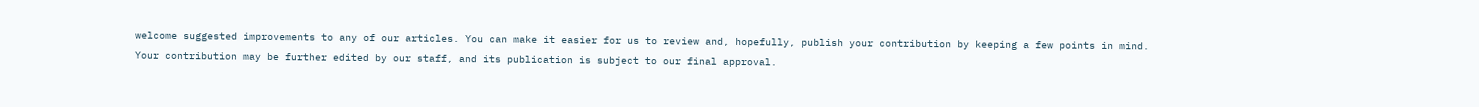welcome suggested improvements to any of our articles. You can make it easier for us to review and, hopefully, publish your contribution by keeping a few points in mind. Your contribution may be further edited by our staff, and its publication is subject to our final approval.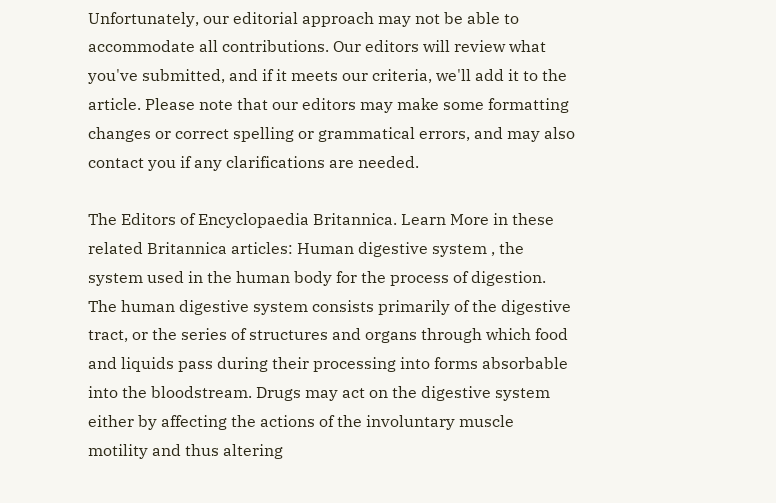Unfortunately, our editorial approach may not be able to accommodate all contributions. Our editors will review what you've submitted, and if it meets our criteria, we'll add it to the article. Please note that our editors may make some formatting changes or correct spelling or grammatical errors, and may also contact you if any clarifications are needed.

The Editors of Encyclopaedia Britannica. Learn More in these related Britannica articles: Human digestive system , the system used in the human body for the process of digestion. The human digestive system consists primarily of the digestive tract, or the series of structures and organs through which food and liquids pass during their processing into forms absorbable into the bloodstream. Drugs may act on the digestive system either by affecting the actions of the involuntary muscle motility and thus altering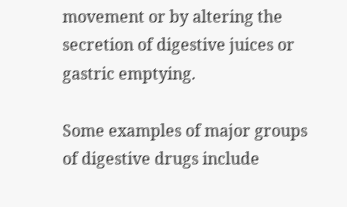movement or by altering the secretion of digestive juices or gastric emptying.

Some examples of major groups of digestive drugs include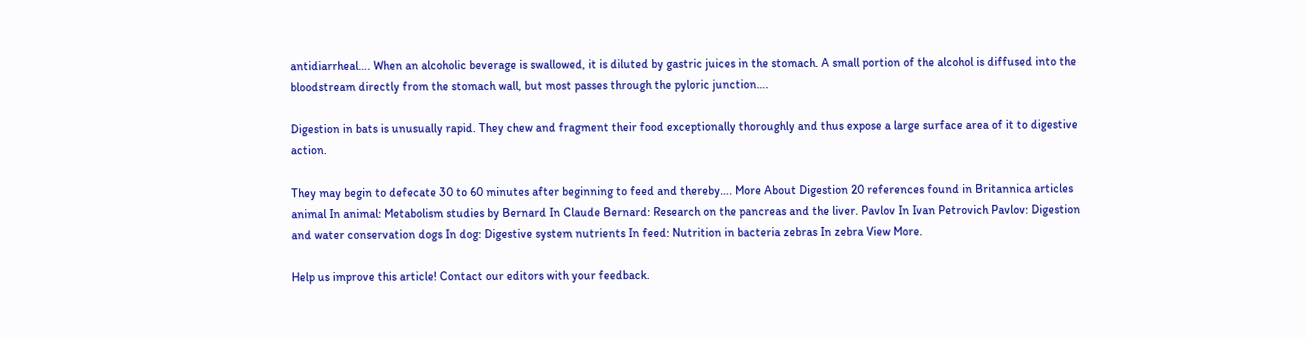antidiarrheal…. When an alcoholic beverage is swallowed, it is diluted by gastric juices in the stomach. A small portion of the alcohol is diffused into the bloodstream directly from the stomach wall, but most passes through the pyloric junction….

Digestion in bats is unusually rapid. They chew and fragment their food exceptionally thoroughly and thus expose a large surface area of it to digestive action.

They may begin to defecate 30 to 60 minutes after beginning to feed and thereby…. More About Digestion 20 references found in Britannica articles animal In animal: Metabolism studies by Bernard In Claude Bernard: Research on the pancreas and the liver. Pavlov In Ivan Petrovich Pavlov: Digestion and water conservation dogs In dog: Digestive system nutrients In feed: Nutrition in bacteria zebras In zebra View More.

Help us improve this article! Contact our editors with your feedback.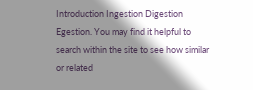Introduction Ingestion Digestion Egestion. You may find it helpful to search within the site to see how similar or related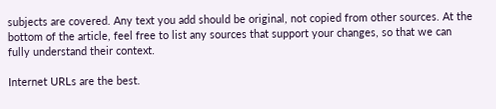subjects are covered. Any text you add should be original, not copied from other sources. At the bottom of the article, feel free to list any sources that support your changes, so that we can fully understand their context.

Internet URLs are the best.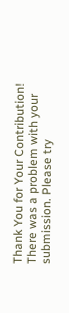Thank You for Your Contribution! There was a problem with your submission. Please try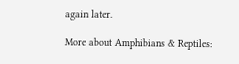again later.

More about Amphibians & Reptiles: